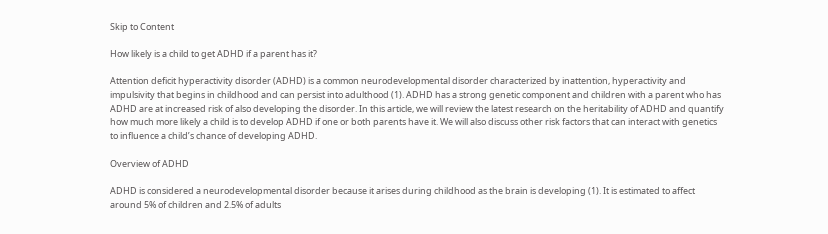Skip to Content

How likely is a child to get ADHD if a parent has it?

Attention deficit hyperactivity disorder (ADHD) is a common neurodevelopmental disorder characterized by inattention, hyperactivity and impulsivity that begins in childhood and can persist into adulthood (1). ADHD has a strong genetic component and children with a parent who has ADHD are at increased risk of also developing the disorder. In this article, we will review the latest research on the heritability of ADHD and quantify how much more likely a child is to develop ADHD if one or both parents have it. We will also discuss other risk factors that can interact with genetics to influence a child’s chance of developing ADHD.

Overview of ADHD

ADHD is considered a neurodevelopmental disorder because it arises during childhood as the brain is developing (1). It is estimated to affect around 5% of children and 2.5% of adults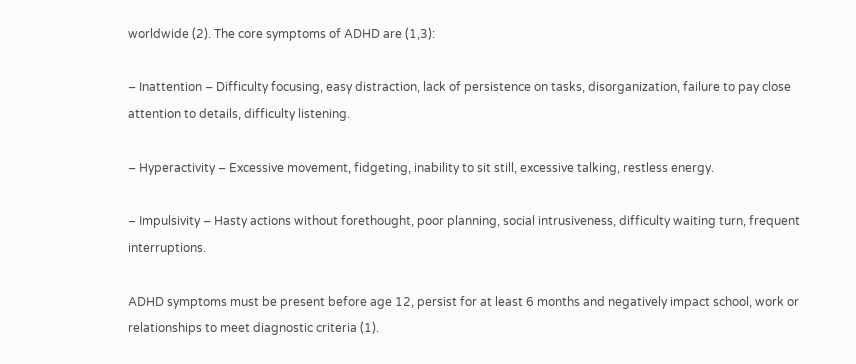worldwide (2). The core symptoms of ADHD are (1,3):

– Inattention – Difficulty focusing, easy distraction, lack of persistence on tasks, disorganization, failure to pay close attention to details, difficulty listening.

– Hyperactivity – Excessive movement, fidgeting, inability to sit still, excessive talking, restless energy.

– Impulsivity – Hasty actions without forethought, poor planning, social intrusiveness, difficulty waiting turn, frequent interruptions.

ADHD symptoms must be present before age 12, persist for at least 6 months and negatively impact school, work or relationships to meet diagnostic criteria (1).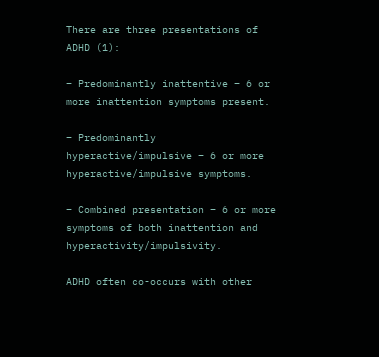There are three presentations of ADHD (1):

– Predominantly inattentive – 6 or more inattention symptoms present.

– Predominantly hyperactive/impulsive – 6 or more hyperactive/impulsive symptoms.

– Combined presentation – 6 or more symptoms of both inattention and hyperactivity/impulsivity.

ADHD often co-occurs with other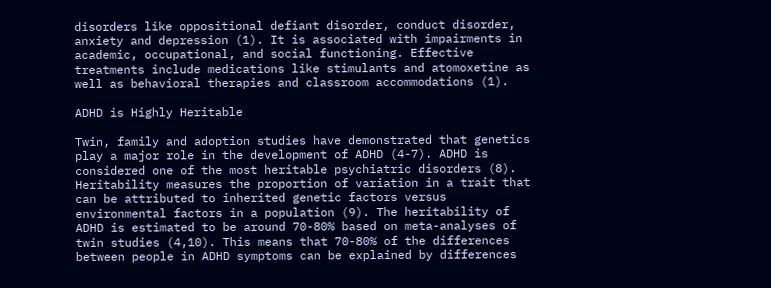disorders like oppositional defiant disorder, conduct disorder, anxiety and depression (1). It is associated with impairments in academic, occupational, and social functioning. Effective treatments include medications like stimulants and atomoxetine as well as behavioral therapies and classroom accommodations (1).

ADHD is Highly Heritable

Twin, family and adoption studies have demonstrated that genetics play a major role in the development of ADHD (4-7). ADHD is considered one of the most heritable psychiatric disorders (8). Heritability measures the proportion of variation in a trait that can be attributed to inherited genetic factors versus environmental factors in a population (9). The heritability of ADHD is estimated to be around 70-80% based on meta-analyses of twin studies (4,10). This means that 70-80% of the differences between people in ADHD symptoms can be explained by differences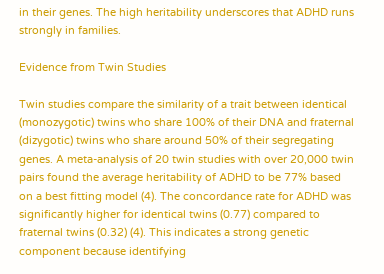in their genes. The high heritability underscores that ADHD runs strongly in families.

Evidence from Twin Studies

Twin studies compare the similarity of a trait between identical (monozygotic) twins who share 100% of their DNA and fraternal (dizygotic) twins who share around 50% of their segregating genes. A meta-analysis of 20 twin studies with over 20,000 twin pairs found the average heritability of ADHD to be 77% based on a best fitting model (4). The concordance rate for ADHD was significantly higher for identical twins (0.77) compared to fraternal twins (0.32) (4). This indicates a strong genetic component because identifying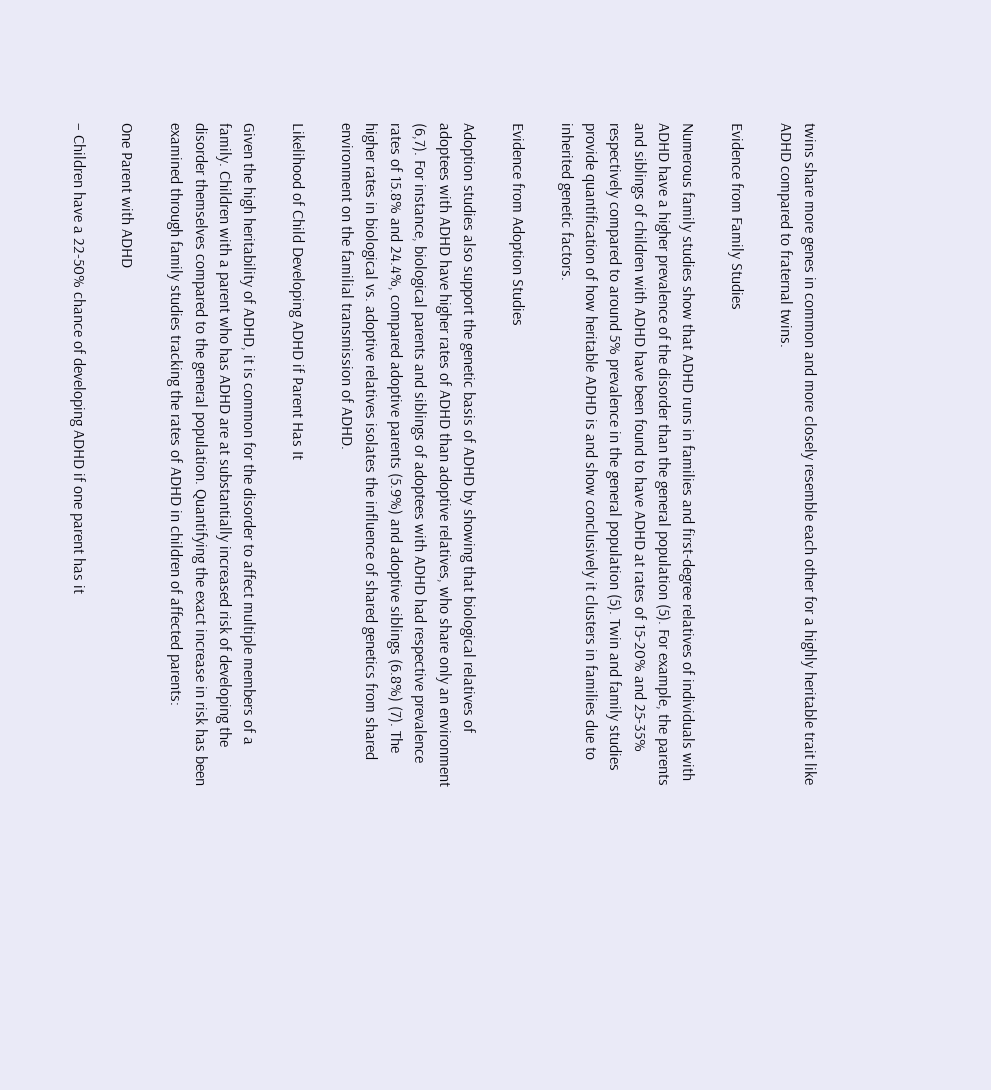twins share more genes in common and more closely resemble each other for a highly heritable trait like ADHD compared to fraternal twins.

Evidence from Family Studies

Numerous family studies show that ADHD runs in families and first-degree relatives of individuals with ADHD have a higher prevalence of the disorder than the general population (5). For example, the parents and siblings of children with ADHD have been found to have ADHD at rates of 15-20% and 25-35% respectively compared to around 5% prevalence in the general population (5). Twin and family studies provide quantification of how heritable ADHD is and show conclusively it clusters in families due to inherited genetic factors.

Evidence from Adoption Studies

Adoption studies also support the genetic basis of ADHD by showing that biological relatives of adoptees with ADHD have higher rates of ADHD than adoptive relatives, who share only an environment (6,7). For instance, biological parents and siblings of adoptees with ADHD had respective prevalence rates of 15.8% and 24.4%, compared adoptive parents (5.9%) and adoptive siblings (6.8%) (7). The higher rates in biological vs. adoptive relatives isolates the influence of shared genetics from shared environment on the familial transmission of ADHD.

Likelihood of Child Developing ADHD if Parent Has It

Given the high heritability of ADHD, it is common for the disorder to affect multiple members of a family. Children with a parent who has ADHD are at substantially increased risk of developing the disorder themselves compared to the general population. Quantifying the exact increase in risk has been examined through family studies tracking the rates of ADHD in children of affected parents:

One Parent with ADHD

– Children have a 22-50% chance of developing ADHD if one parent has it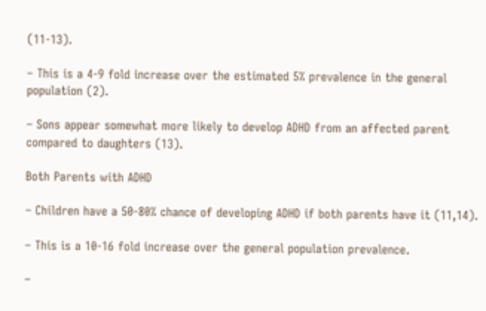(11-13).

– This is a 4-9 fold increase over the estimated 5% prevalence in the general population (2).

– Sons appear somewhat more likely to develop ADHD from an affected parent compared to daughters (13).

Both Parents with ADHD

– Children have a 50-80% chance of developing ADHD if both parents have it (11,14).

– This is a 10-16 fold increase over the general population prevalence.

–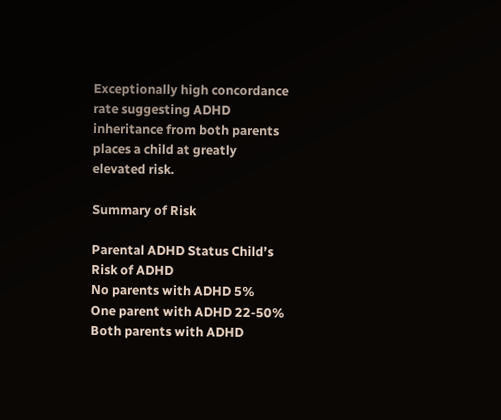Exceptionally high concordance rate suggesting ADHD inheritance from both parents places a child at greatly elevated risk.

Summary of Risk

Parental ADHD Status Child’s Risk of ADHD
No parents with ADHD 5%
One parent with ADHD 22-50%
Both parents with ADHD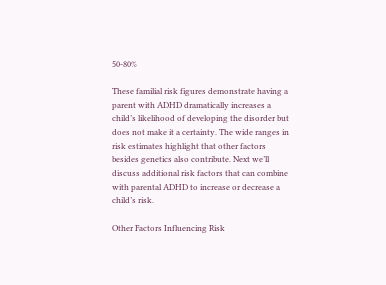50-80%

These familial risk figures demonstrate having a parent with ADHD dramatically increases a child’s likelihood of developing the disorder but does not make it a certainty. The wide ranges in risk estimates highlight that other factors besides genetics also contribute. Next we’ll discuss additional risk factors that can combine with parental ADHD to increase or decrease a child’s risk.

Other Factors Influencing Risk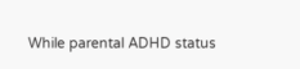While parental ADHD status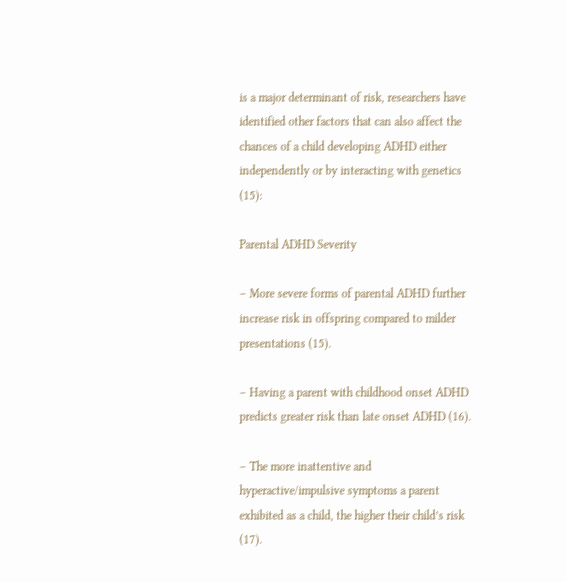is a major determinant of risk, researchers have identified other factors that can also affect the chances of a child developing ADHD either independently or by interacting with genetics (15):

Parental ADHD Severity

– More severe forms of parental ADHD further increase risk in offspring compared to milder presentations (15).

– Having a parent with childhood onset ADHD predicts greater risk than late onset ADHD (16).

– The more inattentive and hyperactive/impulsive symptoms a parent exhibited as a child, the higher their child’s risk (17).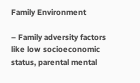Family Environment

– Family adversity factors like low socioeconomic status, parental mental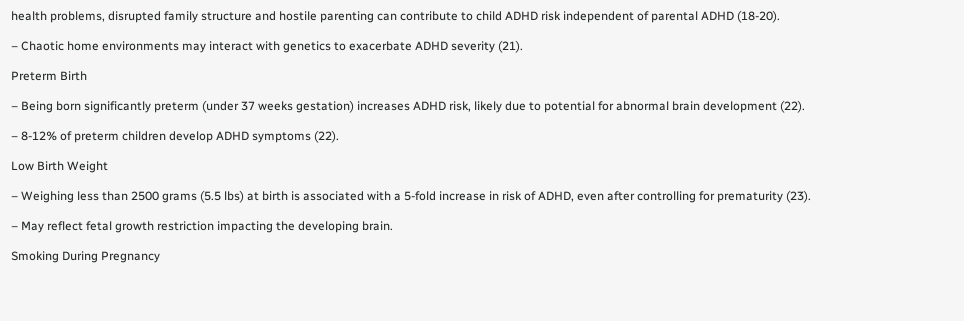health problems, disrupted family structure and hostile parenting can contribute to child ADHD risk independent of parental ADHD (18-20).

– Chaotic home environments may interact with genetics to exacerbate ADHD severity (21).

Preterm Birth

– Being born significantly preterm (under 37 weeks gestation) increases ADHD risk, likely due to potential for abnormal brain development (22).

– 8-12% of preterm children develop ADHD symptoms (22).

Low Birth Weight

– Weighing less than 2500 grams (5.5 lbs) at birth is associated with a 5-fold increase in risk of ADHD, even after controlling for prematurity (23).

– May reflect fetal growth restriction impacting the developing brain.

Smoking During Pregnancy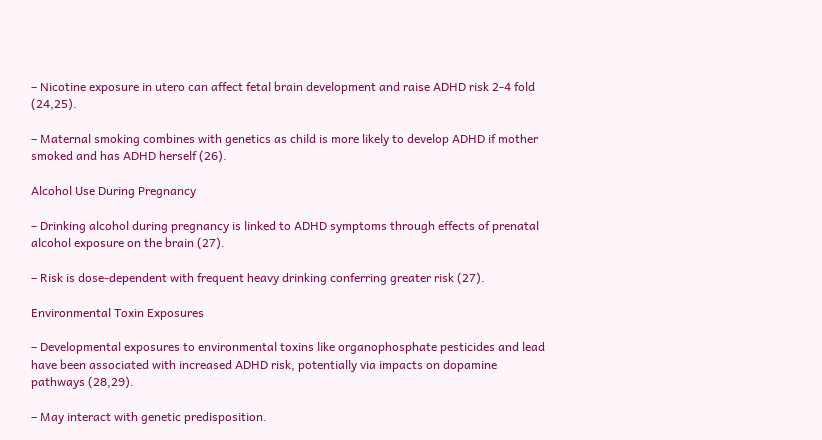– Nicotine exposure in utero can affect fetal brain development and raise ADHD risk 2-4 fold (24,25).

– Maternal smoking combines with genetics as child is more likely to develop ADHD if mother smoked and has ADHD herself (26).

Alcohol Use During Pregnancy

– Drinking alcohol during pregnancy is linked to ADHD symptoms through effects of prenatal alcohol exposure on the brain (27).

– Risk is dose-dependent with frequent heavy drinking conferring greater risk (27).

Environmental Toxin Exposures

– Developmental exposures to environmental toxins like organophosphate pesticides and lead have been associated with increased ADHD risk, potentially via impacts on dopamine pathways (28,29).

– May interact with genetic predisposition.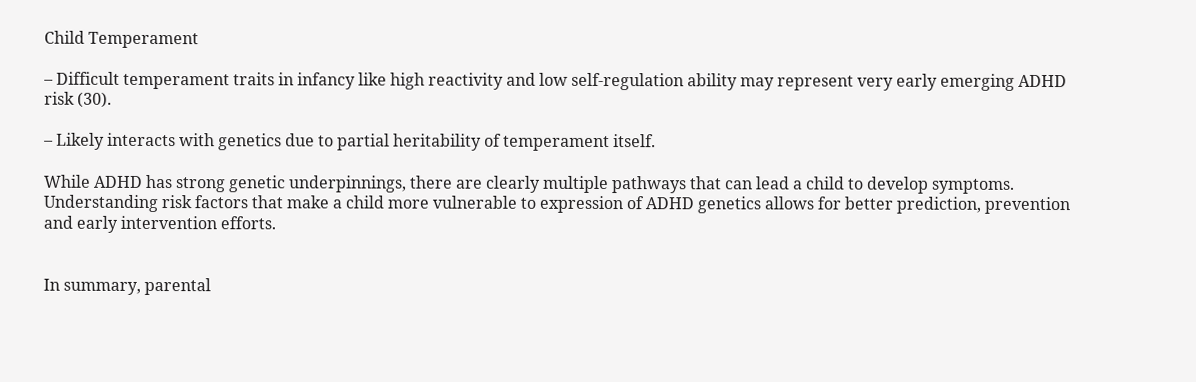Child Temperament

– Difficult temperament traits in infancy like high reactivity and low self-regulation ability may represent very early emerging ADHD risk (30).

– Likely interacts with genetics due to partial heritability of temperament itself.

While ADHD has strong genetic underpinnings, there are clearly multiple pathways that can lead a child to develop symptoms. Understanding risk factors that make a child more vulnerable to expression of ADHD genetics allows for better prediction, prevention and early intervention efforts.


In summary, parental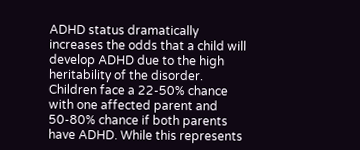ADHD status dramatically increases the odds that a child will develop ADHD due to the high heritability of the disorder. Children face a 22-50% chance with one affected parent and 50-80% chance if both parents have ADHD. While this represents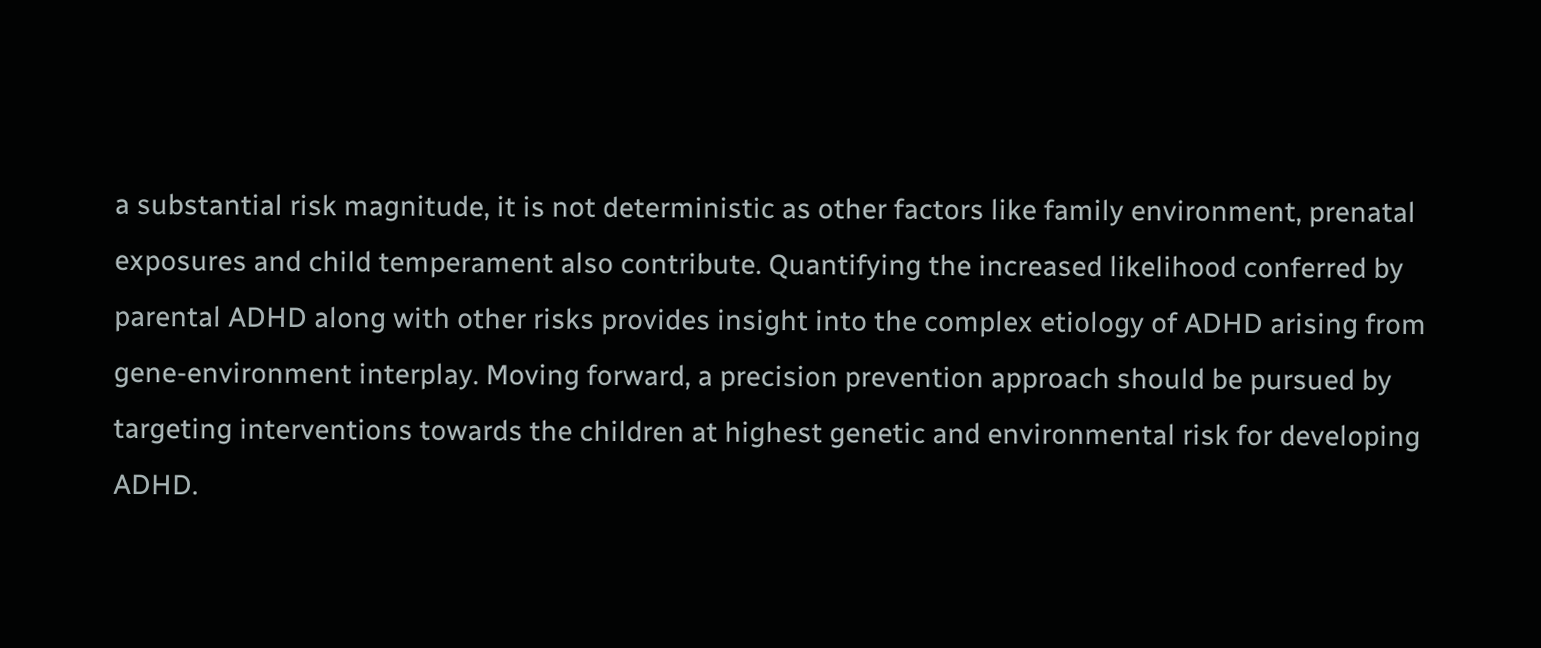a substantial risk magnitude, it is not deterministic as other factors like family environment, prenatal exposures and child temperament also contribute. Quantifying the increased likelihood conferred by parental ADHD along with other risks provides insight into the complex etiology of ADHD arising from gene-environment interplay. Moving forward, a precision prevention approach should be pursued by targeting interventions towards the children at highest genetic and environmental risk for developing ADHD.